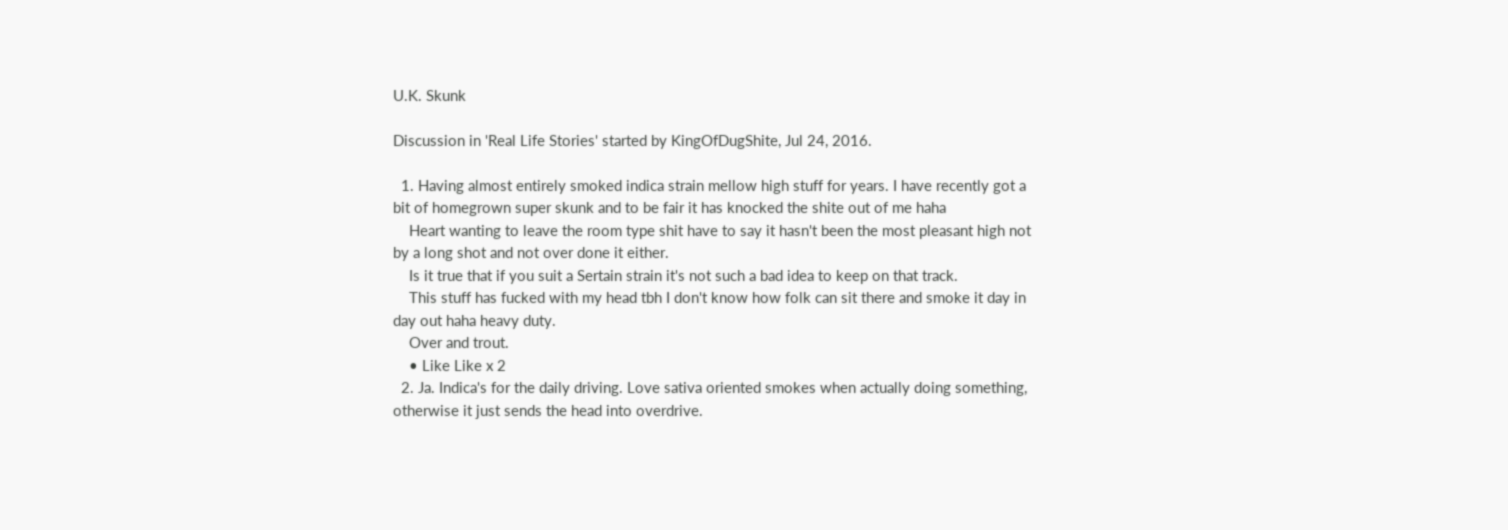U.K. Skunk

Discussion in 'Real Life Stories' started by KingOfDugShite, Jul 24, 2016.

  1. Having almost entirely smoked indica strain mellow high stuff for years. I have recently got a bit of homegrown super skunk and to be fair it has knocked the shite out of me haha
    Heart wanting to leave the room type shit have to say it hasn't been the most pleasant high not by a long shot and not over done it either.
    Is it true that if you suit a Sertain strain it's not such a bad idea to keep on that track.
    This stuff has fucked with my head tbh I don't know how folk can sit there and smoke it day in day out haha heavy duty.
    Over and trout.
    • Like Like x 2
  2. Ja. Indica's for the daily driving. Love sativa oriented smokes when actually doing something, otherwise it just sends the head into overdrive.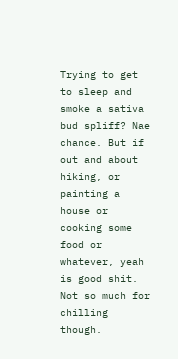Trying to get to sleep and smoke a sativa bud spliff? Nae chance. But if out and about hiking, or painting a house or cooking some food or whatever, yeah is good shit. Not so much for chilling though.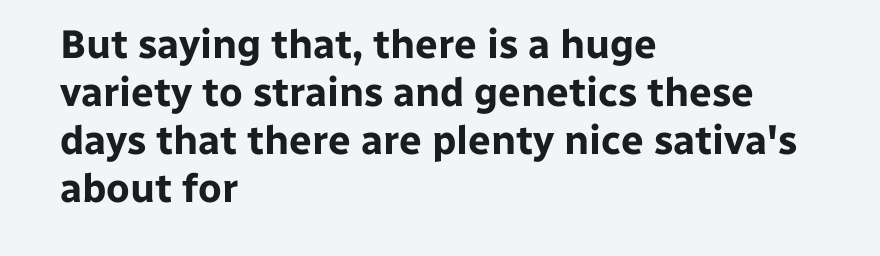But saying that, there is a huge variety to strains and genetics these days that there are plenty nice sativa's about for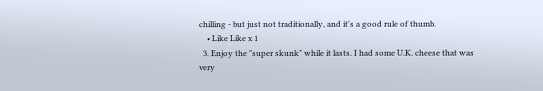chilling - but just not traditionally, and it's a good rule of thumb.
    • Like Like x 1
  3. Enjoy the "super skunk" while it lasts. I had some U.K. cheese that was very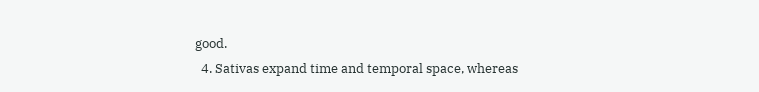good.
  4. Sativas expand time and temporal space, whereas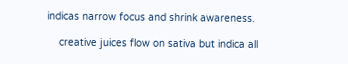indicas narrow focus and shrink awareness.

    creative juices flow on sativa but indica all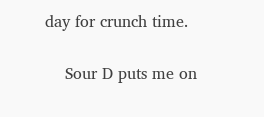day for crunch time.

    Sour D puts me on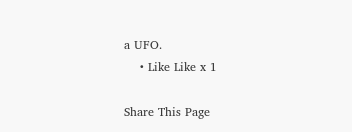a UFO.
    • Like Like x 1

Share This Page